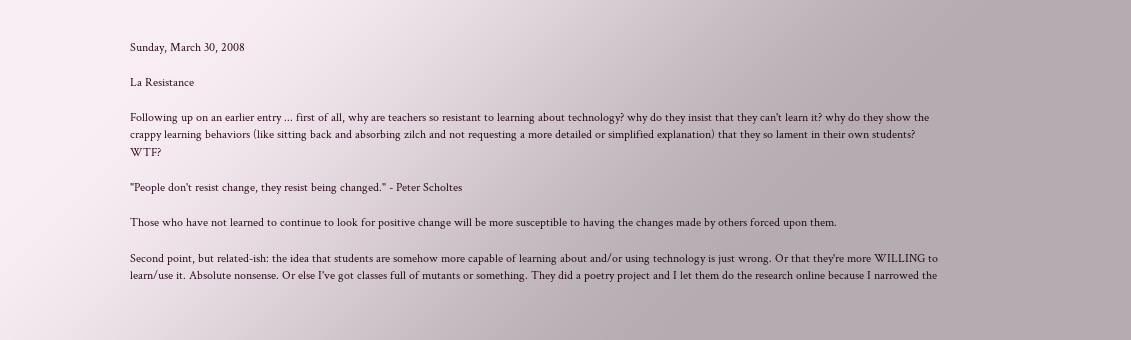Sunday, March 30, 2008

La Resistance

Following up on an earlier entry ... first of all, why are teachers so resistant to learning about technology? why do they insist that they can't learn it? why do they show the crappy learning behaviors (like sitting back and absorbing zilch and not requesting a more detailed or simplified explanation) that they so lament in their own students? WTF?

"People don't resist change, they resist being changed." - Peter Scholtes

Those who have not learned to continue to look for positive change will be more susceptible to having the changes made by others forced upon them.

Second point, but related-ish: the idea that students are somehow more capable of learning about and/or using technology is just wrong. Or that they're more WILLING to learn/use it. Absolute nonsense. Or else I've got classes full of mutants or something. They did a poetry project and I let them do the research online because I narrowed the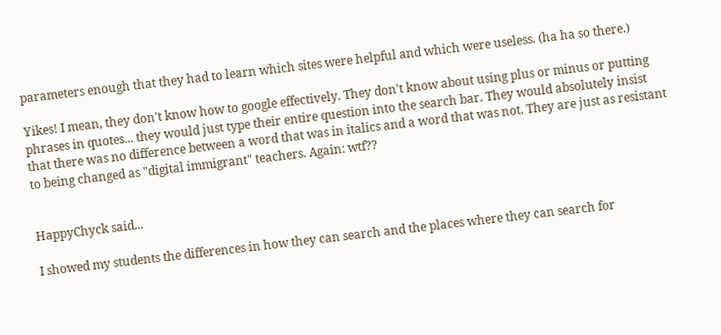parameters enough that they had to learn which sites were helpful and which were useless. (ha ha so there.)

Yikes! I mean, they don't know how to google effectively. They don't know about using plus or minus or putting phrases in quotes... they would just type their entire question into the search bar. They would absolutely insist that there was no difference between a word that was in italics and a word that was not. They are just as resistant to being changed as "digital immigrant" teachers. Again: wtf??


HappyChyck said...

I showed my students the differences in how they can search and the places where they can search for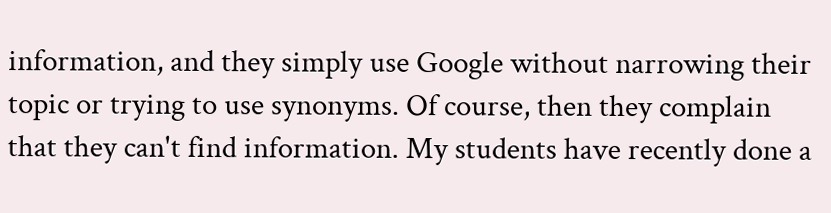information, and they simply use Google without narrowing their topic or trying to use synonyms. Of course, then they complain that they can't find information. My students have recently done a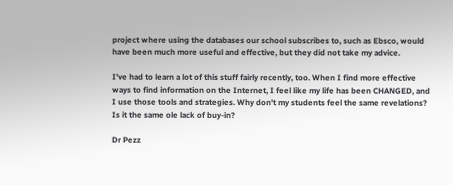project where using the databases our school subscribes to, such as Ebsco, would have been much more useful and effective, but they did not take my advice.

I've had to learn a lot of this stuff fairly recently, too. When I find more effective ways to find information on the Internet, I feel like my life has been CHANGED, and I use those tools and strategies. Why don't my students feel the same revelations? Is it the same ole lack of buy-in?

Dr Pezz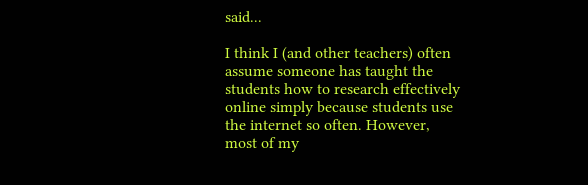said...

I think I (and other teachers) often assume someone has taught the students how to research effectively online simply because students use the internet so often. However, most of my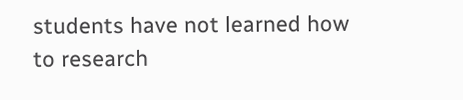students have not learned how to research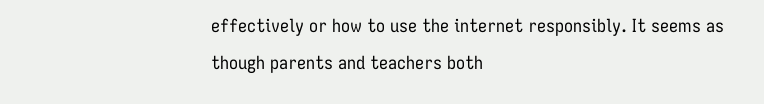effectively or how to use the internet responsibly. It seems as though parents and teachers both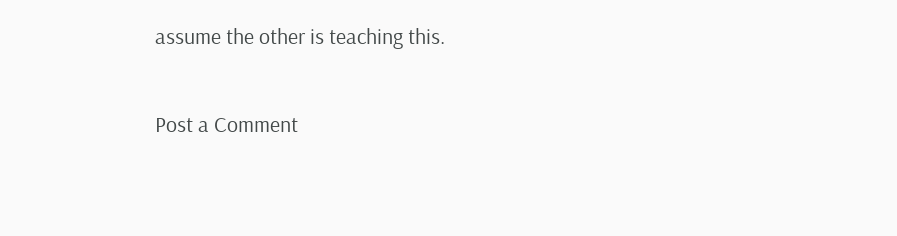assume the other is teaching this.

Post a Comment